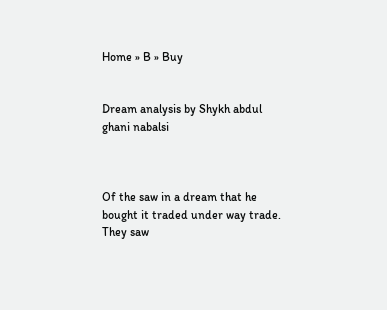Home » B » Buy


Dream analysis by Shykh abdul ghani nabalsi



Of the saw in a dream that he bought it traded under way trade. They saw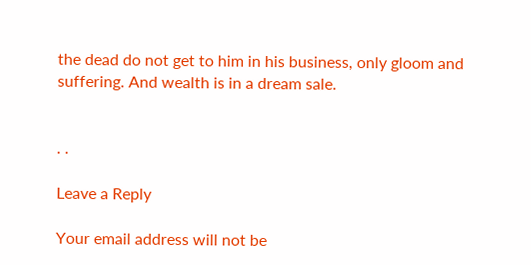the dead do not get to him in his business, only gloom and suffering. And wealth is in a dream sale.


. .

Leave a Reply

Your email address will not be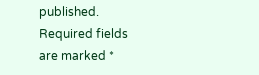published. Required fields are marked *